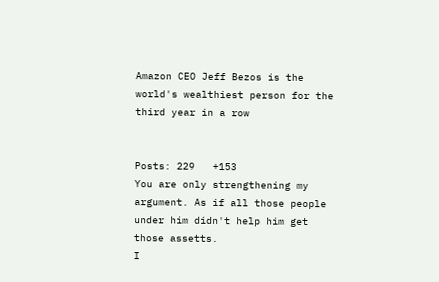Amazon CEO Jeff Bezos is the world's wealthiest person for the third year in a row


Posts: 229   +153
You are only strengthening my argument. As if all those people under him didn't help him get those assetts.
I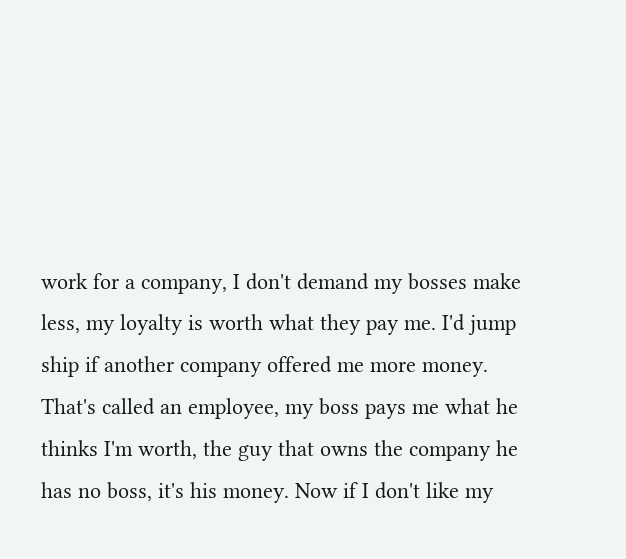work for a company, I don't demand my bosses make less, my loyalty is worth what they pay me. I'd jump ship if another company offered me more money. That's called an employee, my boss pays me what he thinks I'm worth, the guy that owns the company he has no boss, it's his money. Now if I don't like my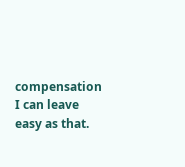compensation I can leave easy as that.